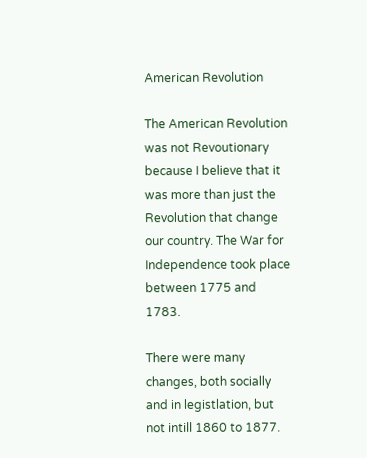American Revolution

The American Revolution was not Revoutionary because I believe that it was more than just the Revolution that change our country. The War for Independence took place between 1775 and 1783.

There were many changes, both socially and in legistlation, but not intill 1860 to 1877.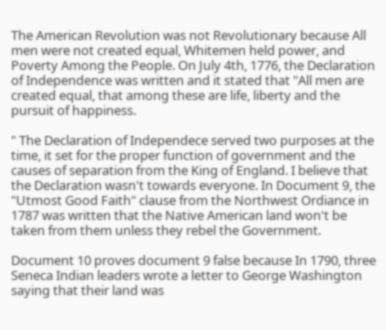The American Revolution was not Revolutionary because All men were not created equal, Whitemen held power, and Poverty Among the People. On July 4th, 1776, the Declaration of Independence was written and it stated that "All men are created equal, that among these are life, liberty and the pursuit of happiness.

" The Declaration of Independece served two purposes at the time, it set for the proper function of government and the causes of separation from the King of England. I believe that the Declaration wasn't towards everyone. In Document 9, the "Utmost Good Faith" clause from the Northwest Ordiance in 1787 was written that the Native American land won't be taken from them unless they rebel the Government.

Document 10 proves document 9 false because In 1790, three Seneca Indian leaders wrote a letter to George Washington saying that their land was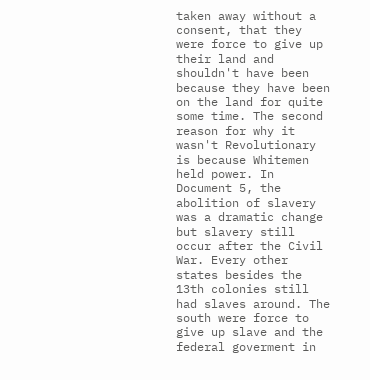taken away without a consent, that they were force to give up their land and shouldn't have been because they have been on the land for quite some time. The second reason for why it wasn't Revolutionary is because Whitemen held power. In Document 5, the abolition of slavery was a dramatic change but slavery still occur after the Civil War. Every other states besides the 13th colonies still had slaves around. The south were force to give up slave and the federal goverment in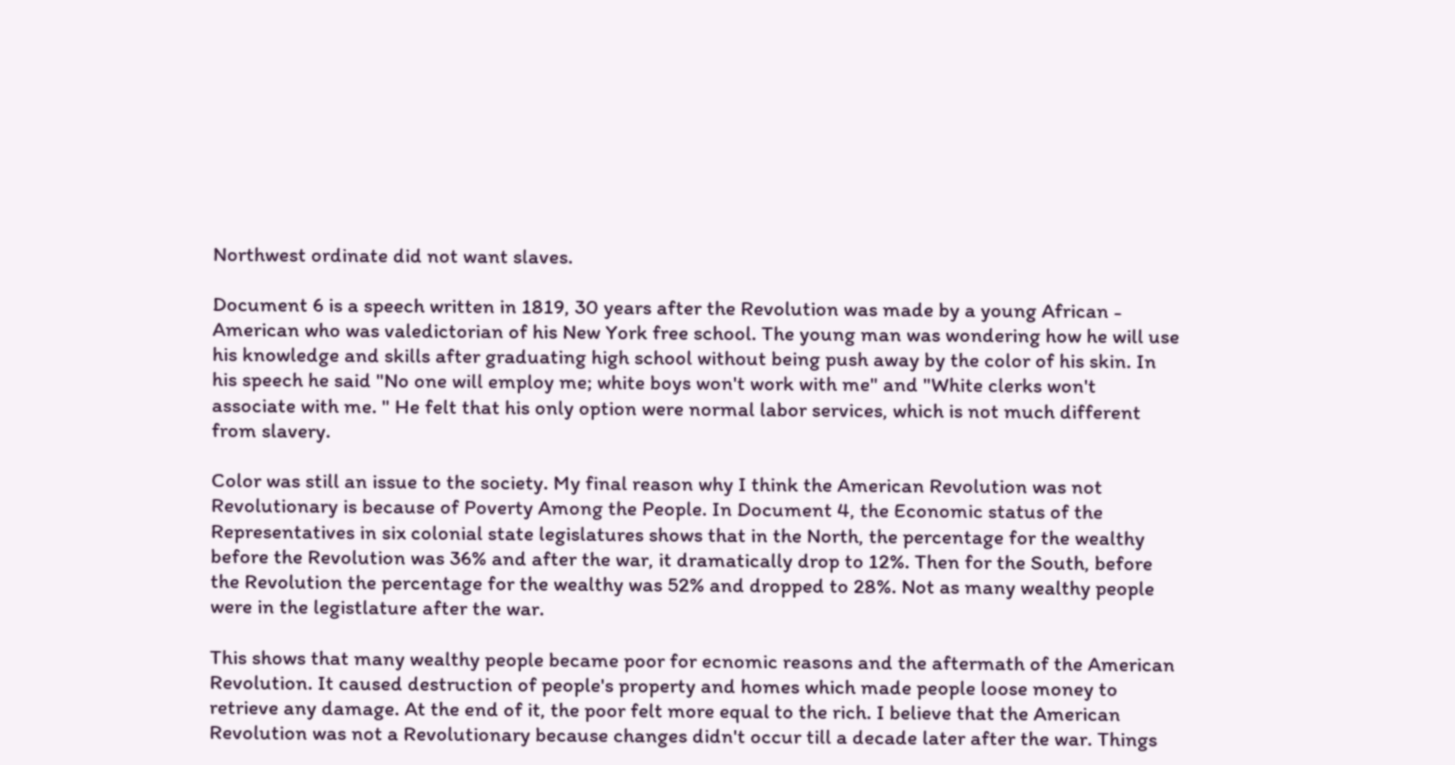Northwest ordinate did not want slaves.

Document 6 is a speech written in 1819, 30 years after the Revolution was made by a young African - American who was valedictorian of his New York free school. The young man was wondering how he will use his knowledge and skills after graduating high school without being push away by the color of his skin. In his speech he said "No one will employ me; white boys won't work with me" and "White clerks won't associate with me. " He felt that his only option were normal labor services, which is not much different from slavery.

Color was still an issue to the society. My final reason why I think the American Revolution was not Revolutionary is because of Poverty Among the People. In Document 4, the Economic status of the Representatives in six colonial state legislatures shows that in the North, the percentage for the wealthy before the Revolution was 36% and after the war, it dramatically drop to 12%. Then for the South, before the Revolution the percentage for the wealthy was 52% and dropped to 28%. Not as many wealthy people were in the legistlature after the war.

This shows that many wealthy people became poor for ecnomic reasons and the aftermath of the American Revolution. It caused destruction of people's property and homes which made people loose money to retrieve any damage. At the end of it, the poor felt more equal to the rich. I believe that the American Revolution was not a Revolutionary because changes didn't occur till a decade later after the war. Things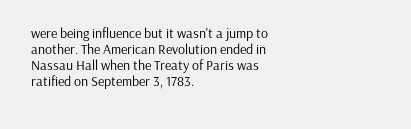were being influence but it wasn't a jump to another. The American Revolution ended in Nassau Hall when the Treaty of Paris was ratified on September 3, 1783.